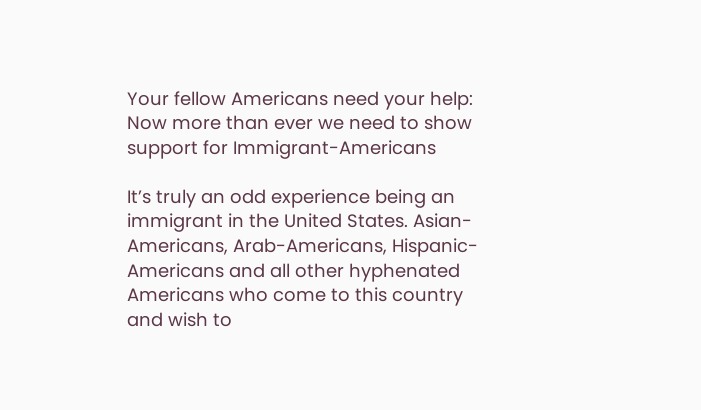Your fellow Americans need your help: Now more than ever we need to show support for Immigrant-Americans

It’s truly an odd experience being an immigrant in the United States. Asian-Americans, Arab-Americans, Hispanic-Americans and all other hyphenated Americans who come to this country and wish to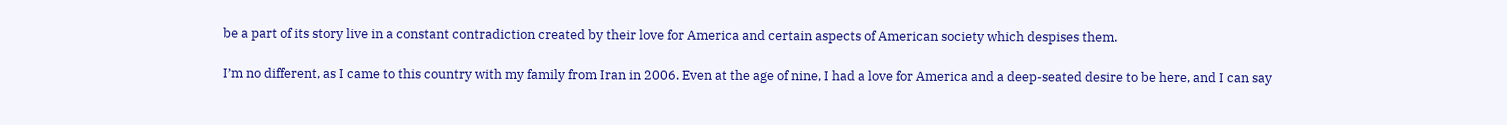be a part of its story live in a constant contradiction created by their love for America and certain aspects of American society which despises them.

I’m no different, as I came to this country with my family from Iran in 2006. Even at the age of nine, I had a love for America and a deep-seated desire to be here, and I can say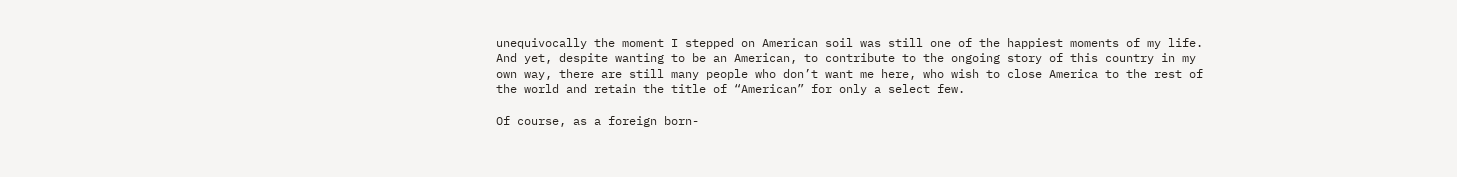unequivocally the moment I stepped on American soil was still one of the happiest moments of my life. And yet, despite wanting to be an American, to contribute to the ongoing story of this country in my own way, there are still many people who don’t want me here, who wish to close America to the rest of the world and retain the title of “American” for only a select few.

Of course, as a foreign born-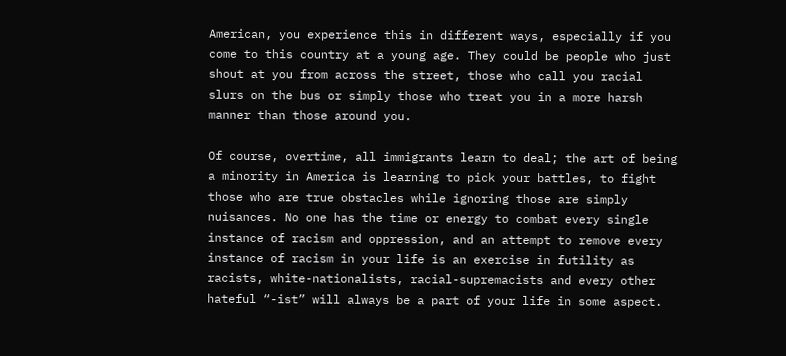American, you experience this in different ways, especially if you come to this country at a young age. They could be people who just shout at you from across the street, those who call you racial slurs on the bus or simply those who treat you in a more harsh manner than those around you.

Of course, overtime, all immigrants learn to deal; the art of being a minority in America is learning to pick your battles, to fight those who are true obstacles while ignoring those are simply nuisances. No one has the time or energy to combat every single instance of racism and oppression, and an attempt to remove every instance of racism in your life is an exercise in futility as racists, white-nationalists, racial-supremacists and every other hateful “-ist” will always be a part of your life in some aspect.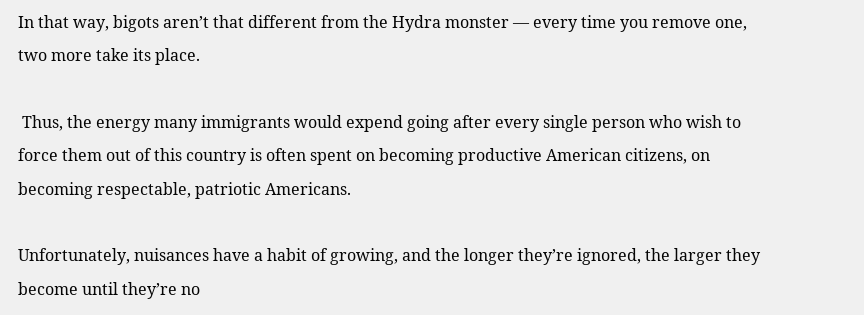In that way, bigots aren’t that different from the Hydra monster — every time you remove one, two more take its place.

 Thus, the energy many immigrants would expend going after every single person who wish to force them out of this country is often spent on becoming productive American citizens, on becoming respectable, patriotic Americans.

Unfortunately, nuisances have a habit of growing, and the longer they’re ignored, the larger they become until they’re no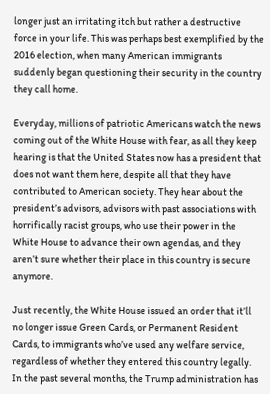longer just an irritating itch but rather a destructive force in your life. This was perhaps best exemplified by the 2016 election, when many American immigrants suddenly began questioning their security in the country they call home.

Everyday, millions of patriotic Americans watch the news coming out of the White House with fear, as all they keep hearing is that the United States now has a president that does not want them here, despite all that they have contributed to American society. They hear about the president’s advisors, advisors with past associations with horrifically racist groups, who use their power in the White House to advance their own agendas, and they aren’t sure whether their place in this country is secure anymore.

Just recently, the White House issued an order that it’ll no longer issue Green Cards, or Permanent Resident Cards, to immigrants who’ve used any welfare service, regardless of whether they entered this country legally. In the past several months, the Trump administration has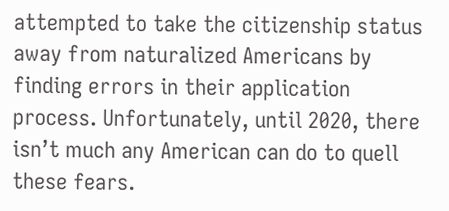attempted to take the citizenship status away from naturalized Americans by finding errors in their application process. Unfortunately, until 2020, there isn’t much any American can do to quell these fears.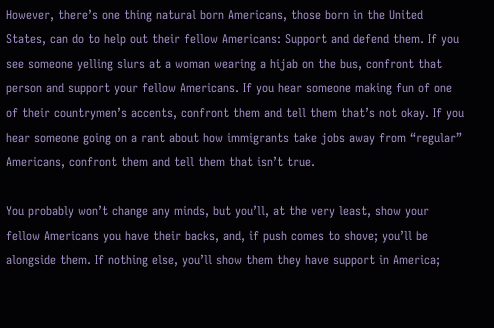However, there’s one thing natural born Americans, those born in the United States, can do to help out their fellow Americans: Support and defend them. If you see someone yelling slurs at a woman wearing a hijab on the bus, confront that person and support your fellow Americans. If you hear someone making fun of one of their countrymen’s accents, confront them and tell them that’s not okay. If you hear someone going on a rant about how immigrants take jobs away from “regular” Americans, confront them and tell them that isn’t true.

You probably won’t change any minds, but you’ll, at the very least, show your fellow Americans you have their backs, and, if push comes to shove; you’ll be alongside them. If nothing else, you’ll show them they have support in America;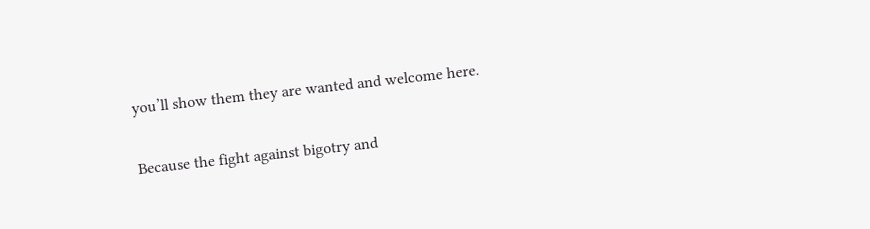you’ll show them they are wanted and welcome here.

Because the fight against bigotry and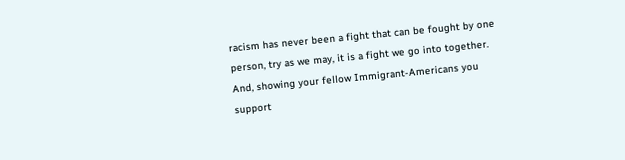racism has never been a fight that can be fought by one person, try as we may, it is a fight we go into together.  And, showing your fellow Immigrant-Americans you support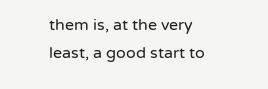them is, at the very least, a good start to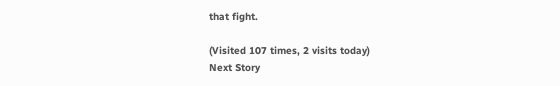that fight.

(Visited 107 times, 2 visits today)
Next Story